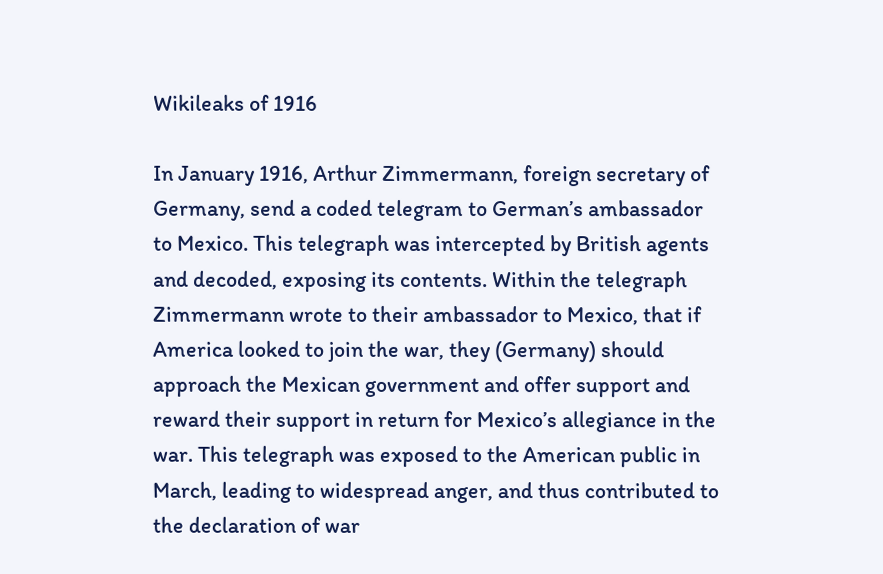Wikileaks of 1916

In January 1916, Arthur Zimmermann, foreign secretary of Germany, send a coded telegram to German’s ambassador to Mexico. This telegraph was intercepted by British agents and decoded, exposing its contents. Within the telegraph Zimmermann wrote to their ambassador to Mexico, that if America looked to join the war, they (Germany) should approach the Mexican government and offer support and reward their support in return for Mexico’s allegiance in the war. This telegraph was exposed to the American public in March, leading to widespread anger, and thus contributed to the declaration of war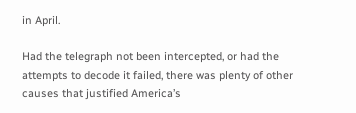in April.

Had the telegraph not been intercepted, or had the attempts to decode it failed, there was plenty of other causes that justified America’s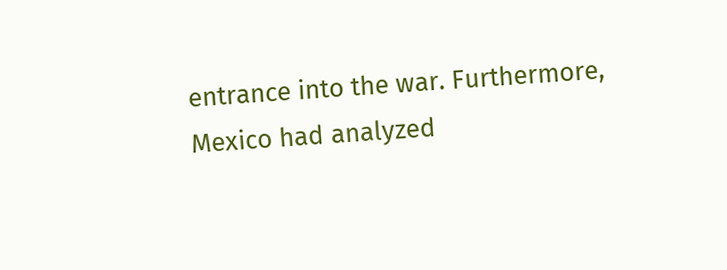entrance into the war. Furthermore, Mexico had analyzed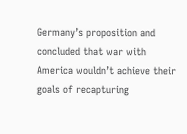Germany’s proposition and concluded that war with America wouldn’t achieve their goals of recapturing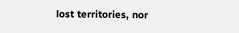lost territories, nor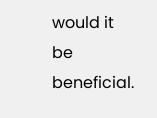would it be beneficial.